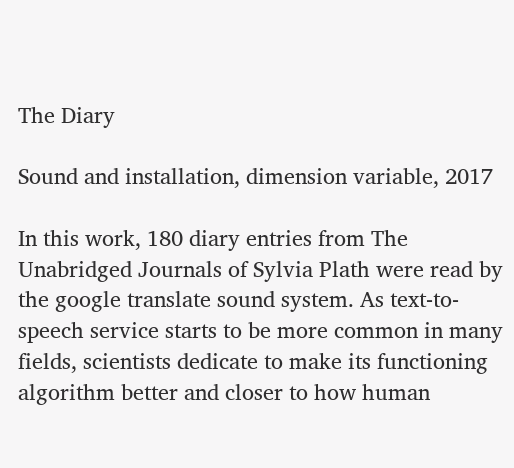The Diary

Sound and installation, dimension variable, 2017

In this work, 180 diary entries from The Unabridged Journals of Sylvia Plath were read by the google translate sound system. As text-to-speech service starts to be more common in many fields, scientists dedicate to make its functioning algorithm better and closer to how human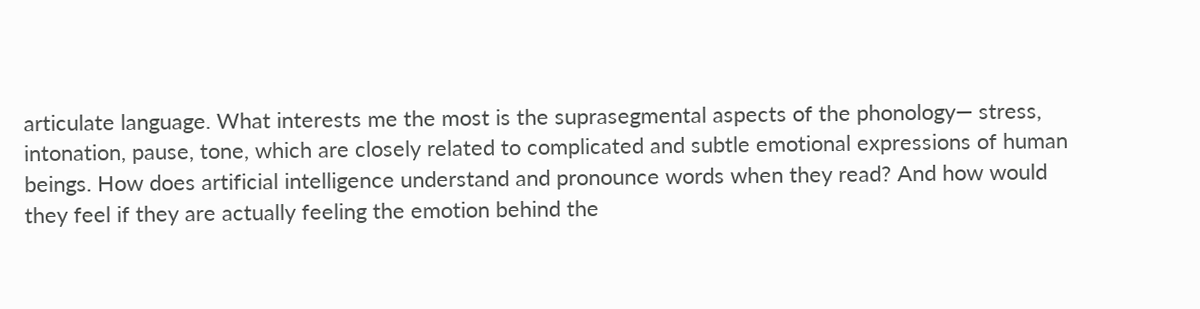articulate language. What interests me the most is the suprasegmental aspects of the phonology— stress, intonation, pause, tone, which are closely related to complicated and subtle emotional expressions of human beings. How does artificial intelligence understand and pronounce words when they read? And how would they feel if they are actually feeling the emotion behind the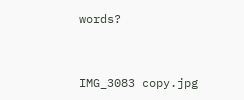words?


IMG_3083 copy.jpg